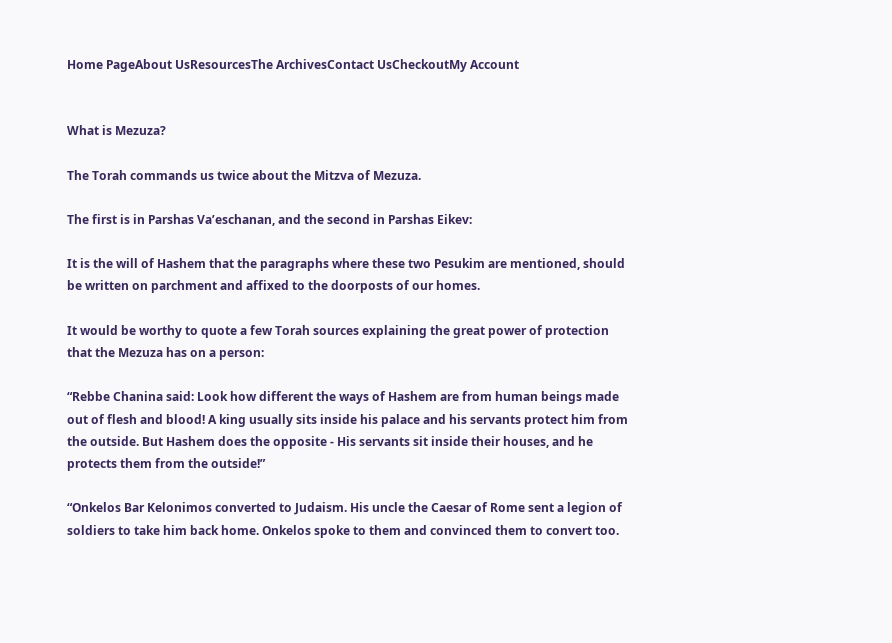Home PageAbout UsResourcesThe ArchivesContact UsCheckoutMy Account


What is Mezuza?

The Torah commands us twice about the Mitzva of Mezuza.

The first is in Parshas Va’eschanan, and the second in Parshas Eikev:

It is the will of Hashem that the paragraphs where these two Pesukim are mentioned, should be written on parchment and affixed to the doorposts of our homes.

It would be worthy to quote a few Torah sources explaining the great power of protection that the Mezuza has on a person:

“Rebbe Chanina said: Look how different the ways of Hashem are from human beings made out of flesh and blood! A king usually sits inside his palace and his servants protect him from the outside. But Hashem does the opposite - His servants sit inside their houses, and he protects them from the outside!”

“Onkelos Bar Kelonimos converted to Judaism. His uncle the Caesar of Rome sent a legion of soldiers to take him back home. Onkelos spoke to them and convinced them to convert too.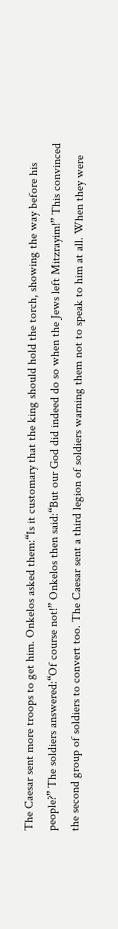The Caesar sent more troops to get him. Onkelos asked them:“Is it customary that the king should hold the torch, showing the way before his people?” The soldiers answered:“Of course not!” Onkelos then said:“But our God did indeed do so when the Jews left Mitzrayim!” This convinced the second group of soldiers to convert too. The Caesar sent a third legion of soldiers warning them not to speak to him at all. When they were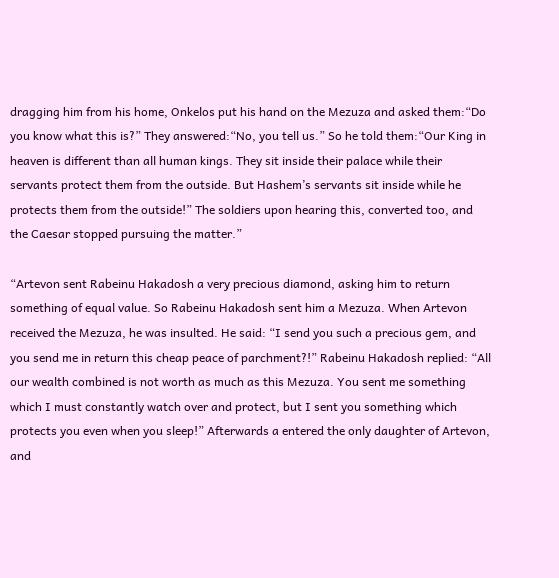dragging him from his home, Onkelos put his hand on the Mezuza and asked them:“Do you know what this is?” They answered:“No, you tell us.” So he told them:“Our King in heaven is different than all human kings. They sit inside their palace while their servants protect them from the outside. But Hashem’s servants sit inside while he protects them from the outside!” The soldiers upon hearing this, converted too, and the Caesar stopped pursuing the matter.”

“Artevon sent Rabeinu Hakadosh a very precious diamond, asking him to return something of equal value. So Rabeinu Hakadosh sent him a Mezuza. When Artevon received the Mezuza, he was insulted. He said: “I send you such a precious gem, and you send me in return this cheap peace of parchment?!” Rabeinu Hakadosh replied: “All our wealth combined is not worth as much as this Mezuza. You sent me something which I must constantly watch over and protect, but I sent you something which protects you even when you sleep!” Afterwards a entered the only daughter of Artevon, and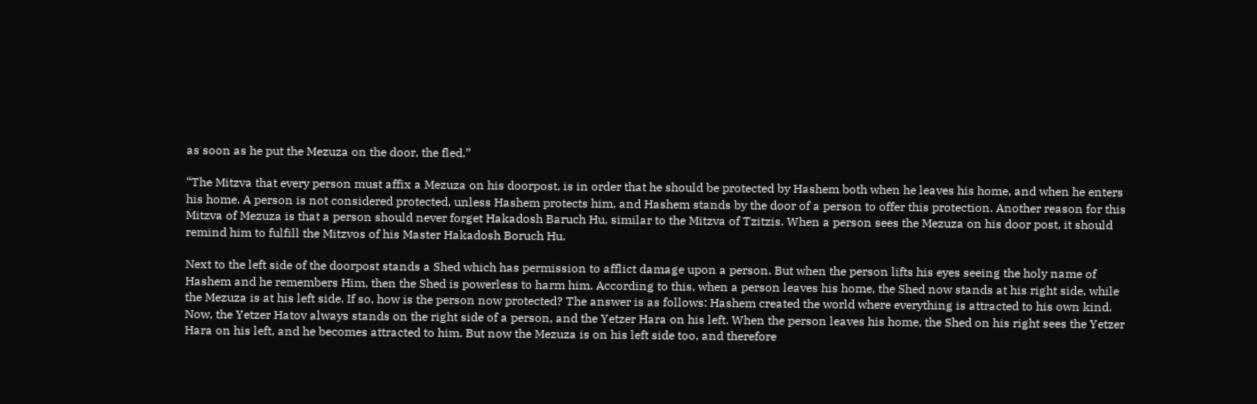as soon as he put the Mezuza on the door, the fled.”

“The Mitzva that every person must affix a Mezuza on his doorpost, is in order that he should be protected by Hashem both when he leaves his home, and when he enters his home. A person is not considered protected, unless Hashem protects him, and Hashem stands by the door of a person to offer this protection. Another reason for this Mitzva of Mezuza is that a person should never forget Hakadosh Baruch Hu, similar to the Mitzva of Tzitzis. When a person sees the Mezuza on his door post, it should remind him to fulfill the Mitzvos of his Master Hakadosh Boruch Hu.

Next to the left side of the doorpost stands a Shed which has permission to afflict damage upon a person. But when the person lifts his eyes seeing the holy name of Hashem and he remembers Him, then the Shed is powerless to harm him. According to this, when a person leaves his home, the Shed now stands at his right side, while the Mezuza is at his left side. If so, how is the person now protected? The answer is as follows: Hashem created the world where everything is attracted to his own kind. Now, the Yetzer Hatov always stands on the right side of a person, and the Yetzer Hara on his left. When the person leaves his home, the Shed on his right sees the Yetzer Hara on his left, and he becomes attracted to him. But now the Mezuza is on his left side too, and therefore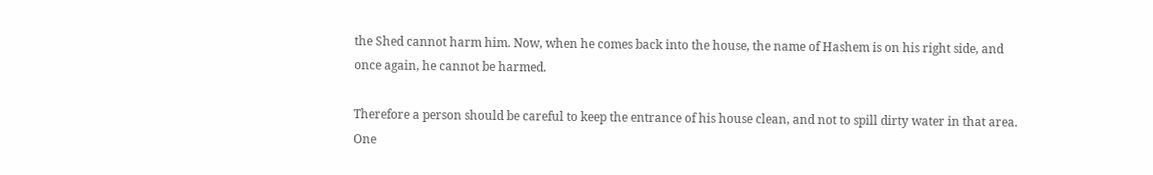the Shed cannot harm him. Now, when he comes back into the house, the name of Hashem is on his right side, and once again, he cannot be harmed.

Therefore a person should be careful to keep the entrance of his house clean, and not to spill dirty water in that area. One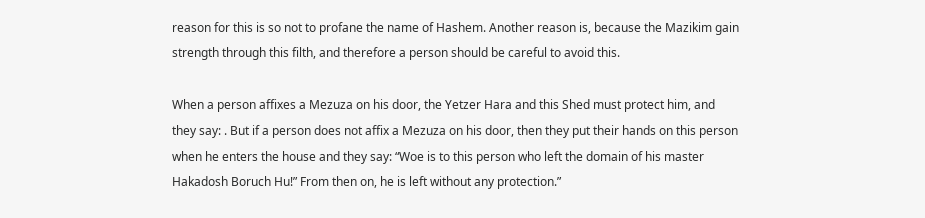reason for this is so not to profane the name of Hashem. Another reason is, because the Mazikim gain strength through this filth, and therefore a person should be careful to avoid this.

When a person affixes a Mezuza on his door, the Yetzer Hara and this Shed must protect him, and they say: . But if a person does not affix a Mezuza on his door, then they put their hands on this person when he enters the house and they say: “Woe is to this person who left the domain of his master Hakadosh Boruch Hu!” From then on, he is left without any protection.”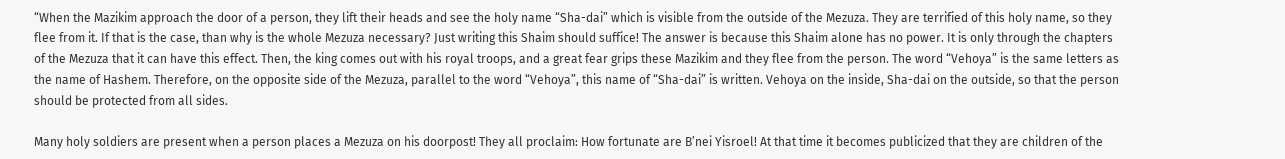“When the Mazikim approach the door of a person, they lift their heads and see the holy name “Sha-dai” which is visible from the outside of the Mezuza. They are terrified of this holy name, so they flee from it. If that is the case, than why is the whole Mezuza necessary? Just writing this Shaim should suffice! The answer is because this Shaim alone has no power. It is only through the chapters of the Mezuza that it can have this effect. Then, the king comes out with his royal troops, and a great fear grips these Mazikim and they flee from the person. The word “Vehoya” is the same letters as the name of Hashem. Therefore, on the opposite side of the Mezuza, parallel to the word “Vehoya”, this name of “Sha-dai” is written. Vehoya on the inside, Sha-dai on the outside, so that the person should be protected from all sides.

Many holy soldiers are present when a person places a Mezuza on his doorpost! They all proclaim: How fortunate are B’nei Yisroel! At that time it becomes publicized that they are children of the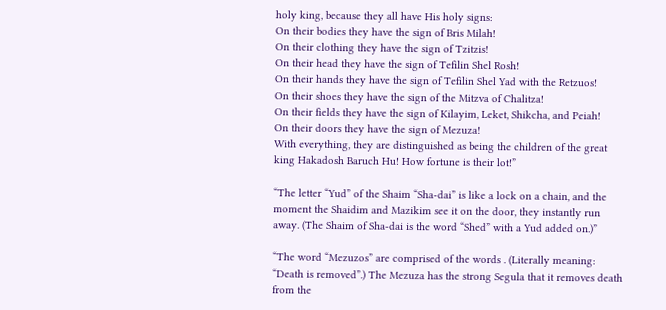holy king, because they all have His holy signs:
On their bodies they have the sign of Bris Milah!
On their clothing they have the sign of Tzitzis!
On their head they have the sign of Tefilin Shel Rosh!
On their hands they have the sign of Tefilin Shel Yad with the Retzuos!
On their shoes they have the sign of the Mitzva of Chalitza!
On their fields they have the sign of Kilayim, Leket, Shikcha, and Peiah!
On their doors they have the sign of Mezuza!
With everything, they are distinguished as being the children of the great king Hakadosh Baruch Hu! How fortune is their lot!”

“The letter “Yud” of the Shaim “Sha-dai” is like a lock on a chain, and the moment the Shaidim and Mazikim see it on the door, they instantly run away. (The Shaim of Sha-dai is the word “Shed” with a Yud added on.)”

“The word “Mezuzos” are comprised of the words . (Literally meaning: “Death is removed”.) The Mezuza has the strong Segula that it removes death from the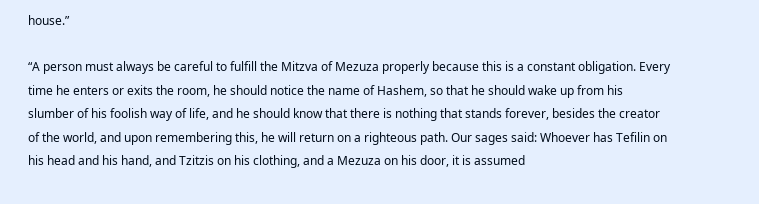house.”

“A person must always be careful to fulfill the Mitzva of Mezuza properly because this is a constant obligation. Every time he enters or exits the room, he should notice the name of Hashem, so that he should wake up from his slumber of his foolish way of life, and he should know that there is nothing that stands forever, besides the creator of the world, and upon remembering this, he will return on a righteous path. Our sages said: Whoever has Tefilin on his head and his hand, and Tzitzis on his clothing, and a Mezuza on his door, it is assumed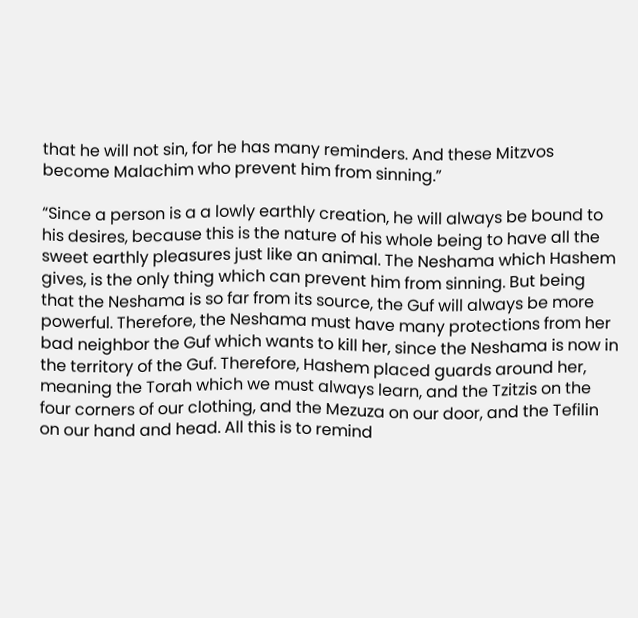that he will not sin, for he has many reminders. And these Mitzvos become Malachim who prevent him from sinning.”

“Since a person is a a lowly earthly creation, he will always be bound to his desires, because this is the nature of his whole being to have all the sweet earthly pleasures just like an animal. The Neshama which Hashem gives, is the only thing which can prevent him from sinning. But being that the Neshama is so far from its source, the Guf will always be more powerful. Therefore, the Neshama must have many protections from her bad neighbor the Guf which wants to kill her, since the Neshama is now in the territory of the Guf. Therefore, Hashem placed guards around her, meaning the Torah which we must always learn, and the Tzitzis on the four corners of our clothing, and the Mezuza on our door, and the Tefilin on our hand and head. All this is to remind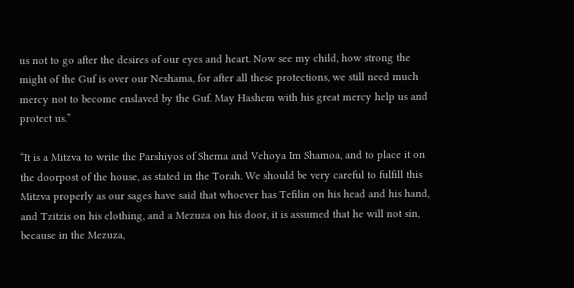us not to go after the desires of our eyes and heart. Now see my child, how strong the might of the Guf is over our Neshama, for after all these protections, we still need much mercy not to become enslaved by the Guf. May Hashem with his great mercy help us and protect us.”

“It is a Mitzva to write the Parshiyos of Shema and Vehoya Im Shamoa, and to place it on the doorpost of the house, as stated in the Torah. We should be very careful to fulfill this Mitzva properly as our sages have said that whoever has Tefilin on his head and his hand, and Tzitzis on his clothing, and a Mezuza on his door, it is assumed that he will not sin, because in the Mezuza,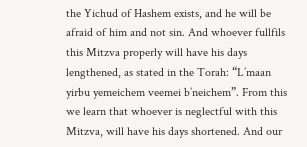the Yichud of Hashem exists, and he will be afraid of him and not sin. And whoever fullfils this Mitzva properly will have his days lengthened, as stated in the Torah: “L’maan yirbu yemeichem veemei b’neichem”. From this we learn that whoever is neglectful with this Mitzva, will have his days shortened. And our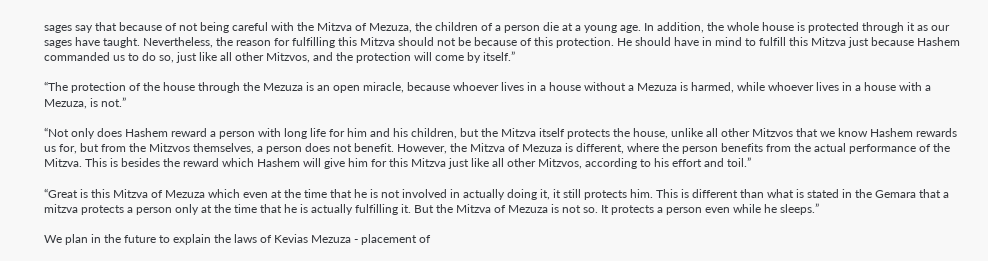sages say that because of not being careful with the Mitzva of Mezuza, the children of a person die at a young age. In addition, the whole house is protected through it as our sages have taught. Nevertheless, the reason for fulfilling this Mitzva should not be because of this protection. He should have in mind to fulfill this Mitzva just because Hashem commanded us to do so, just like all other Mitzvos, and the protection will come by itself.”

“The protection of the house through the Mezuza is an open miracle, because whoever lives in a house without a Mezuza is harmed, while whoever lives in a house with a Mezuza, is not.”

“Not only does Hashem reward a person with long life for him and his children, but the Mitzva itself protects the house, unlike all other Mitzvos that we know Hashem rewards us for, but from the Mitzvos themselves, a person does not benefit. However, the Mitzva of Mezuza is different, where the person benefits from the actual performance of the Mitzva. This is besides the reward which Hashem will give him for this Mitzva just like all other Mitzvos, according to his effort and toil.”

“Great is this Mitzva of Mezuza which even at the time that he is not involved in actually doing it, it still protects him. This is different than what is stated in the Gemara that a mitzva protects a person only at the time that he is actually fulfilling it. But the Mitzva of Mezuza is not so. It protects a person even while he sleeps.”

We plan in the future to explain the laws of Kevias Mezuza - placement of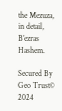the Mezuza, in detail, B’ezras Hashem.

Secured By Geo Trust© 2024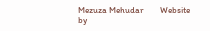Mezuza Mehudar        Website by